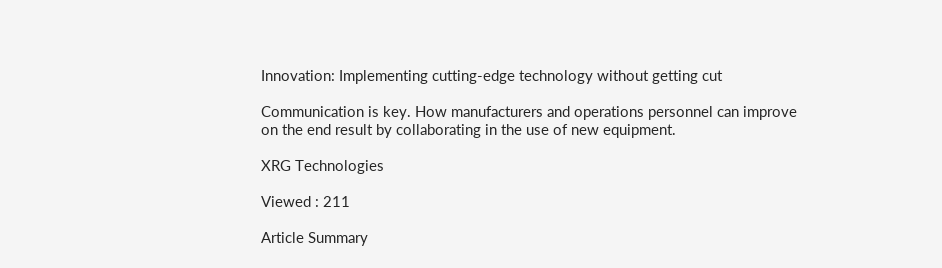Innovation: Implementing cutting-edge technology without getting cut

Communication is key. How manufacturers and operations personnel can improve on the end result by collaborating in the use of new equipment.

XRG Technologies

Viewed : 211

Article Summary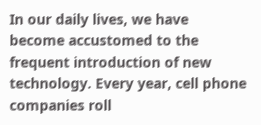In our daily lives, we have become accustomed to the frequent introduction of new technology. Every year, cell phone companies roll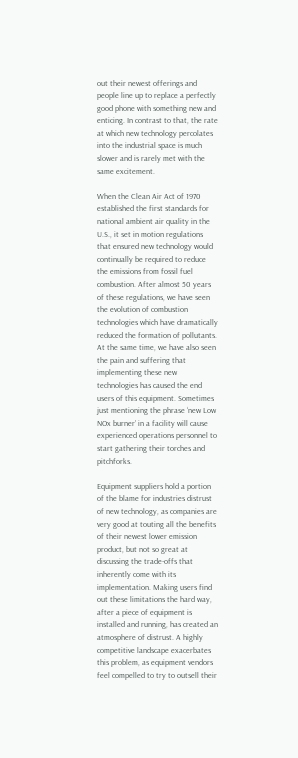out their newest offerings and people line up to replace a perfectly good phone with something new and enticing. In contrast to that, the rate at which new technology percolates into the industrial space is much slower and is rarely met with the same excitement.

When the Clean Air Act of 1970 established the first standards for national ambient air quality in the U.S., it set in motion regulations that ensured new technology would continually be required to reduce the emissions from fossil fuel combustion. After almost 50 years of these regulations, we have seen the evolution of combustion technologies which have dramatically reduced the formation of pollutants. At the same time, we have also seen the pain and suffering that implementing these new technologies has caused the end users of this equipment. Sometimes just mentioning the phrase ‘new Low NOx burner’ in a facility will cause experienced operations personnel to start gathering their torches and pitchforks.

Equipment suppliers hold a portion of the blame for industries distrust of new technology, as companies are very good at touting all the benefits of their newest lower emission product, but not so great at discussing the trade-offs that inherently come with its implementation. Making users find out these limitations the hard way, after a piece of equipment is installed and running, has created an atmosphere of distrust. A highly competitive landscape exacerbates this problem, as equipment vendors feel compelled to try to outsell their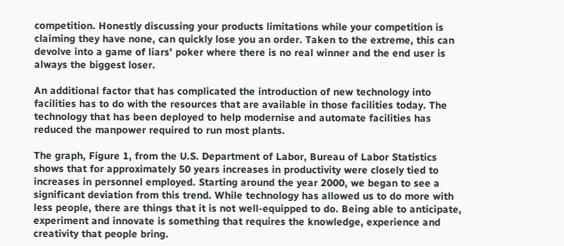competition. Honestly discussing your products limitations while your competition is claiming they have none, can quickly lose you an order. Taken to the extreme, this can devolve into a game of liars’ poker where there is no real winner and the end user is always the biggest loser.

An additional factor that has complicated the introduction of new technology into facilities has to do with the resources that are available in those facilities today. The technology that has been deployed to help modernise and automate facilities has reduced the manpower required to run most plants.

The graph, Figure 1, from the U.S. Department of Labor, Bureau of Labor Statistics shows that for approximately 50 years increases in productivity were closely tied to increases in personnel employed. Starting around the year 2000, we began to see a significant deviation from this trend. While technology has allowed us to do more with less people, there are things that it is not well-equipped to do. Being able to anticipate, experiment and innovate is something that requires the knowledge, experience and creativity that people bring.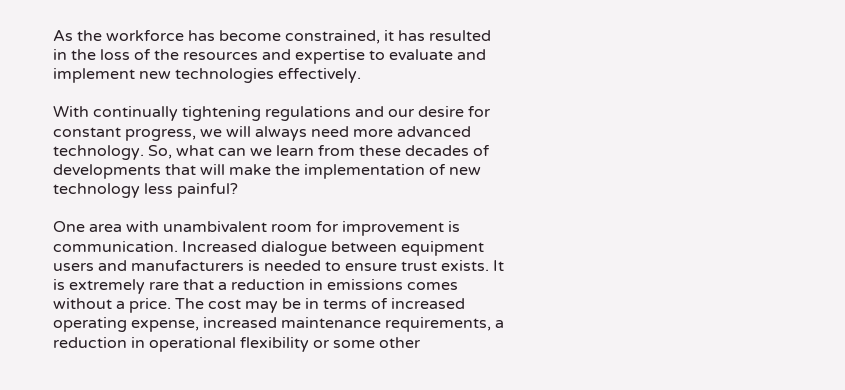As the workforce has become constrained, it has resulted in the loss of the resources and expertise to evaluate and implement new technologies effectively.

With continually tightening regulations and our desire for constant progress, we will always need more advanced technology. So, what can we learn from these decades of developments that will make the implementation of new technology less painful?

One area with unambivalent room for improvement is communication. Increased dialogue between equipment users and manufacturers is needed to ensure trust exists. It is extremely rare that a reduction in emissions comes without a price. The cost may be in terms of increased operating expense, increased maintenance requirements, a reduction in operational flexibility or some other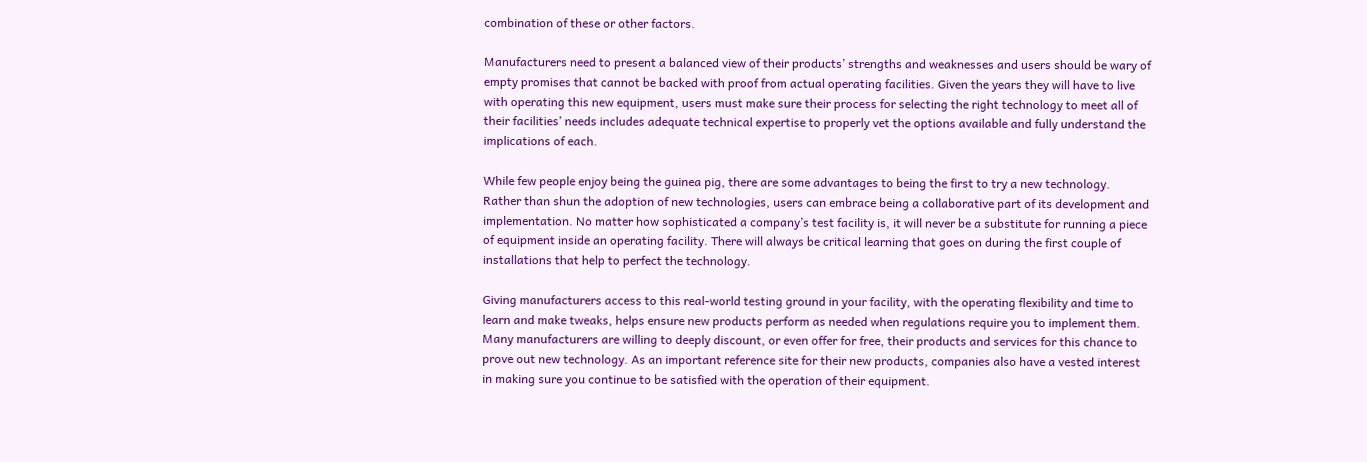combination of these or other factors.

Manufacturers need to present a balanced view of their products’ strengths and weaknesses and users should be wary of empty promises that cannot be backed with proof from actual operating facilities. Given the years they will have to live with operating this new equipment, users must make sure their process for selecting the right technology to meet all of their facilities’ needs includes adequate technical expertise to properly vet the options available and fully understand the implications of each.

While few people enjoy being the guinea pig, there are some advantages to being the first to try a new technology.  Rather than shun the adoption of new technologies, users can embrace being a collaborative part of its development and implementation. No matter how sophisticated a company’s test facility is, it will never be a substitute for running a piece of equipment inside an operating facility. There will always be critical learning that goes on during the first couple of installations that help to perfect the technology.

Giving manufacturers access to this real-world testing ground in your facility, with the operating flexibility and time to learn and make tweaks, helps ensure new products perform as needed when regulations require you to implement them. Many manufacturers are willing to deeply discount, or even offer for free, their products and services for this chance to prove out new technology. As an important reference site for their new products, companies also have a vested interest in making sure you continue to be satisfied with the operation of their equipment.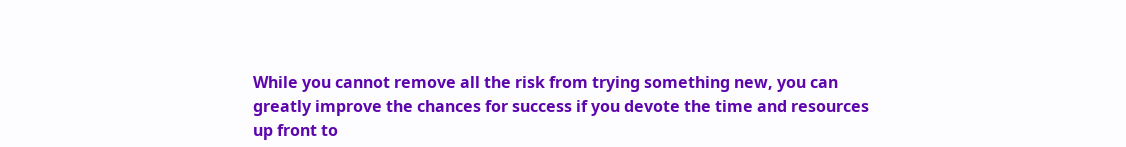While you cannot remove all the risk from trying something new, you can greatly improve the chances for success if you devote the time and resources up front to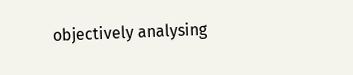objectively analysing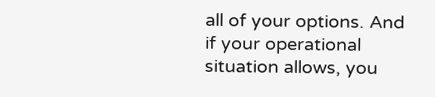all of your options. And if your operational situation allows, you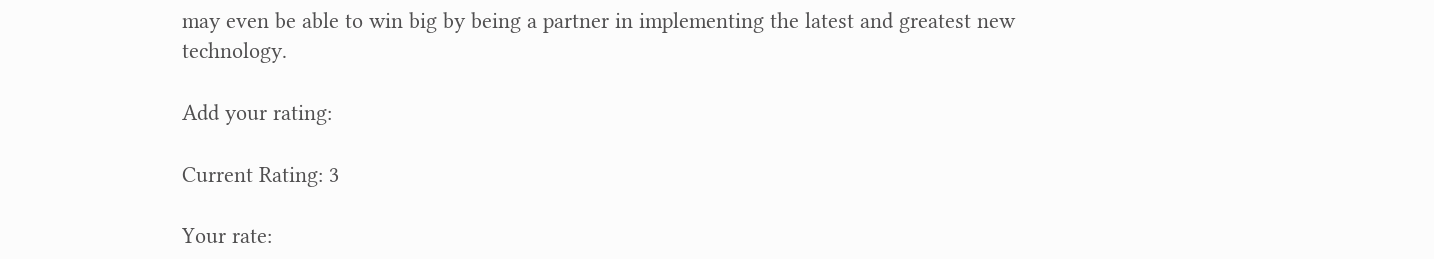may even be able to win big by being a partner in implementing the latest and greatest new technology.

Add your rating:

Current Rating: 3

Your rate: